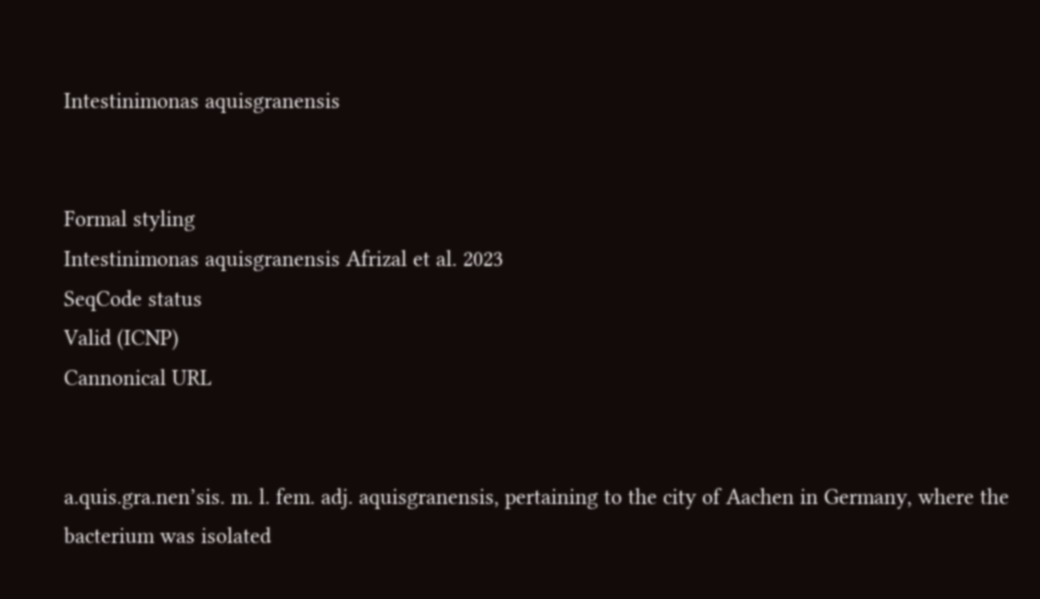Intestinimonas aquisgranensis


Formal styling
Intestinimonas aquisgranensis Afrizal et al. 2023
SeqCode status
Valid (ICNP)
Cannonical URL


a.quis.gra.nen’sis. m. l. fem. adj. aquisgranensis, pertaining to the city of Aachen in Germany, where the bacterium was isolated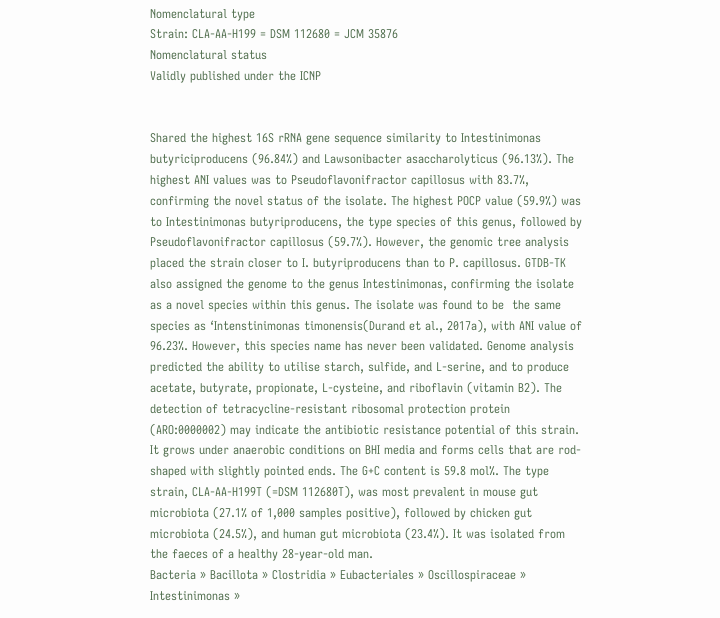Nomenclatural type
Strain: CLA-AA-H199 = DSM 112680 = JCM 35876
Nomenclatural status
Validly published under the ICNP


Shared the highest 16S rRNA gene sequence similarity to Intestinimonas butyriciproducens (96.84%) and Lawsonibacter asaccharolyticus (96.13%). The highest ANI values was to Pseudoflavonifractor capillosus with 83.7%, confirming the novel status of the isolate. The highest POCP value (59.9%) was to Intestinimonas butyriproducens, the type species of this genus, followed by Pseudoflavonifractor capillosus (59.7%). However, the genomic tree analysis placed the strain closer to I. butyriproducens than to P. capillosus. GTDB-TK also assigned the genome to the genus Intestinimonas, confirming the isolate as a novel species within this genus. The isolate was found to be  the same species as ‘Intenstinimonas timonensis(Durand et al., 2017a), with ANI value of 96.23%. However, this species name has never been validated. Genome analysis predicted the ability to utilise starch, sulfide, and L-serine, and to produce acetate, butyrate, propionate, L-cysteine, and riboflavin (vitamin B2). The detection of tetracycline-resistant ribosomal protection protein (ARO:0000002) may indicate the antibiotic resistance potential of this strain. It grows under anaerobic conditions on BHI media and forms cells that are rod-shaped with slightly pointed ends. The G+C content is 59.8 mol%. The type strain, CLA-AA-H199T (=DSM 112680T), was most prevalent in mouse gut microbiota (27.1% of 1,000 samples positive), followed by chicken gut microbiota (24.5%), and human gut microbiota (23.4%). It was isolated from the faeces of a healthy 28-year-old man.
Bacteria » Bacillota » Clostridia » Eubacteriales » Oscillospiraceae » Intestinimonas »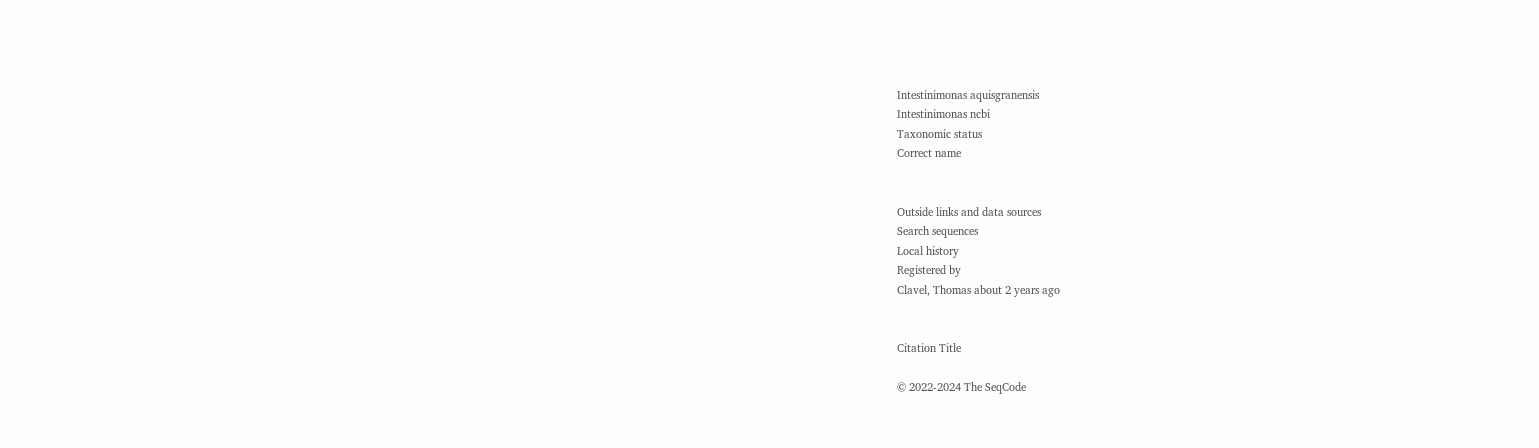Intestinimonas aquisgranensis
Intestinimonas ncbi
Taxonomic status
Correct name


Outside links and data sources
Search sequences
Local history
Registered by
Clavel, Thomas about 2 years ago


Citation Title

© 2022-2024 The SeqCode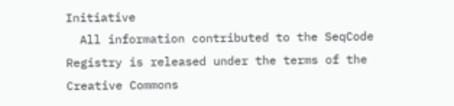Initiative
  All information contributed to the SeqCode Registry is released under the terms of the Creative Commons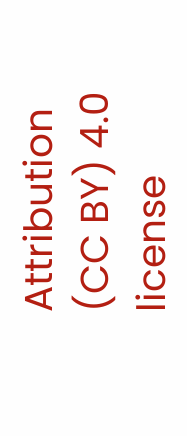Attribution (CC BY) 4.0 license